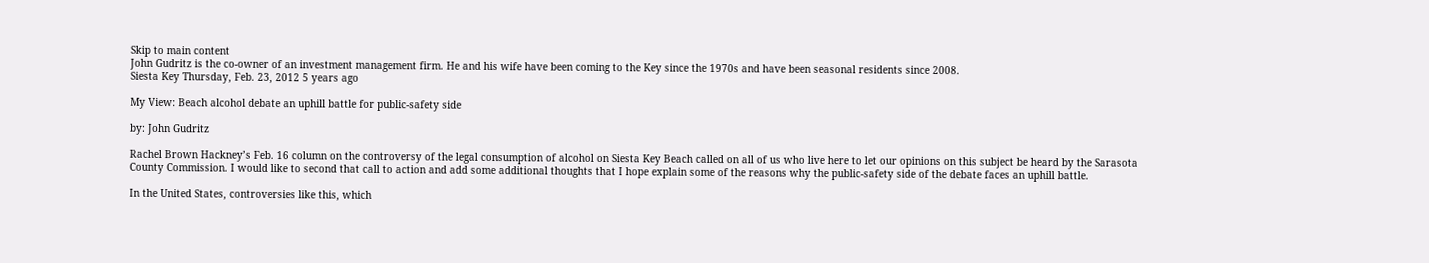Skip to main content
John Gudritz is the co-owner of an investment management firm. He and his wife have been coming to the Key since the 1970s and have been seasonal residents since 2008.
Siesta Key Thursday, Feb. 23, 2012 5 years ago

My View: Beach alcohol debate an uphill battle for public-safety side

by: John Gudritz

Rachel Brown Hackney’s Feb. 16 column on the controversy of the legal consumption of alcohol on Siesta Key Beach called on all of us who live here to let our opinions on this subject be heard by the Sarasota County Commission. I would like to second that call to action and add some additional thoughts that I hope explain some of the reasons why the public-safety side of the debate faces an uphill battle.

In the United States, controversies like this, which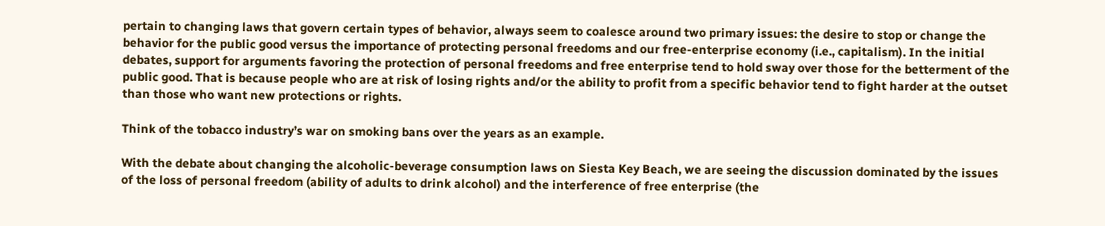pertain to changing laws that govern certain types of behavior, always seem to coalesce around two primary issues: the desire to stop or change the behavior for the public good versus the importance of protecting personal freedoms and our free-enterprise economy (i.e., capitalism). In the initial debates, support for arguments favoring the protection of personal freedoms and free enterprise tend to hold sway over those for the betterment of the public good. That is because people who are at risk of losing rights and/or the ability to profit from a specific behavior tend to fight harder at the outset than those who want new protections or rights.

Think of the tobacco industry’s war on smoking bans over the years as an example.

With the debate about changing the alcoholic-beverage consumption laws on Siesta Key Beach, we are seeing the discussion dominated by the issues of the loss of personal freedom (ability of adults to drink alcohol) and the interference of free enterprise (the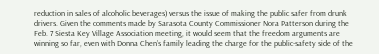reduction in sales of alcoholic beverages) versus the issue of making the public safer from drunk drivers. Given the comments made by Sarasota County Commissioner Nora Patterson during the Feb. 7 Siesta Key Village Association meeting, it would seem that the freedom arguments are winning so far, even with Donna Chen’s family leading the charge for the public-safety side of the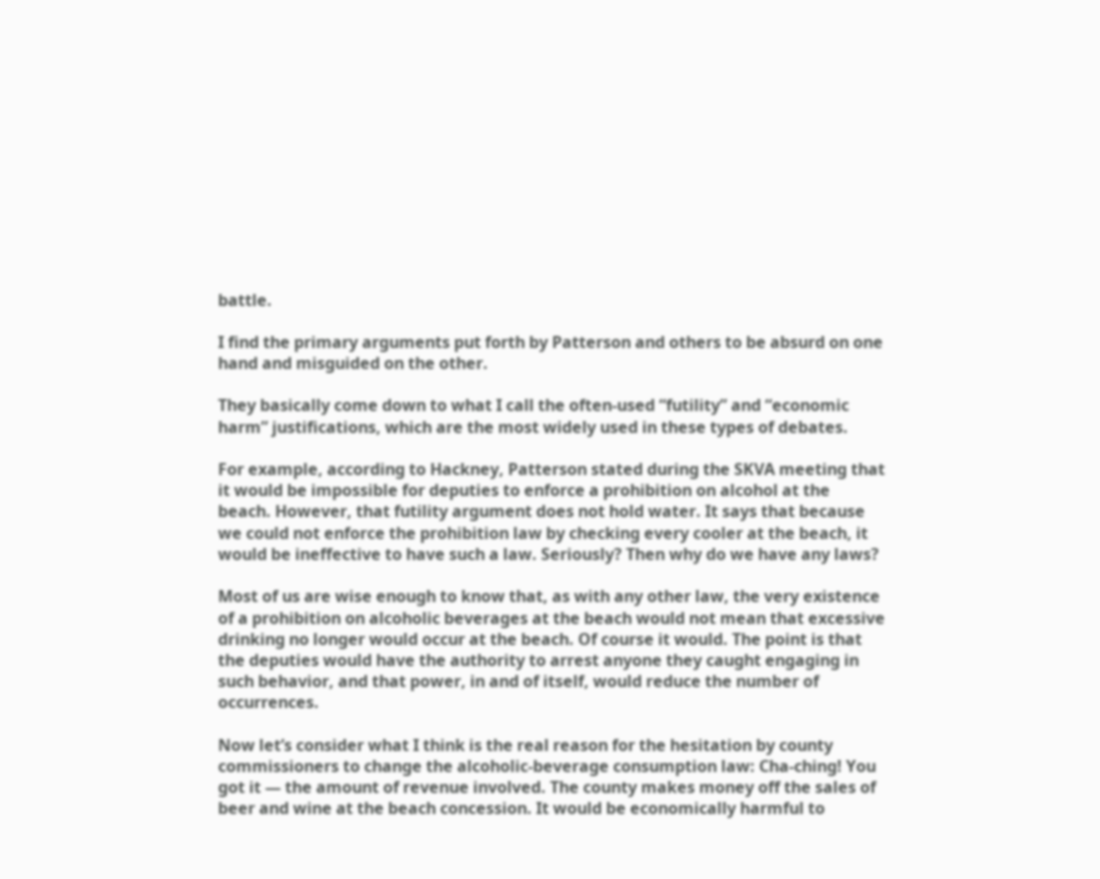battle.

I find the primary arguments put forth by Patterson and others to be absurd on one hand and misguided on the other.

They basically come down to what I call the often-used “futility” and “economic harm” justifications, which are the most widely used in these types of debates.

For example, according to Hackney, Patterson stated during the SKVA meeting that it would be impossible for deputies to enforce a prohibition on alcohol at the beach. However, that futility argument does not hold water. It says that because we could not enforce the prohibition law by checking every cooler at the beach, it would be ineffective to have such a law. Seriously? Then why do we have any laws?

Most of us are wise enough to know that, as with any other law, the very existence of a prohibition on alcoholic beverages at the beach would not mean that excessive drinking no longer would occur at the beach. Of course it would. The point is that the deputies would have the authority to arrest anyone they caught engaging in such behavior, and that power, in and of itself, would reduce the number of occurrences.

Now let’s consider what I think is the real reason for the hesitation by county commissioners to change the alcoholic-beverage consumption law: Cha-ching! You got it — the amount of revenue involved. The county makes money off the sales of beer and wine at the beach concession. It would be economically harmful to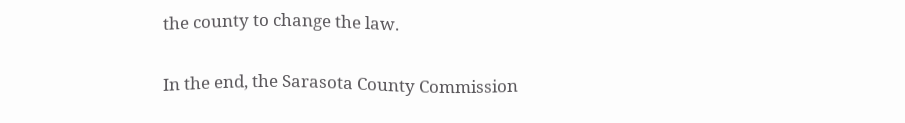the county to change the law.

In the end, the Sarasota County Commission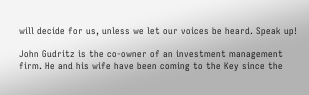will decide for us, unless we let our voices be heard. Speak up!

John Gudritz is the co-owner of an investment management firm. He and his wife have been coming to the Key since the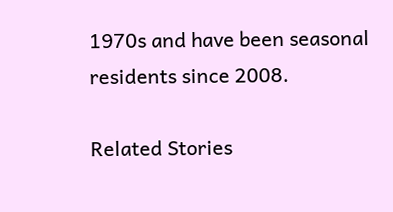1970s and have been seasonal residents since 2008.

Related Stories